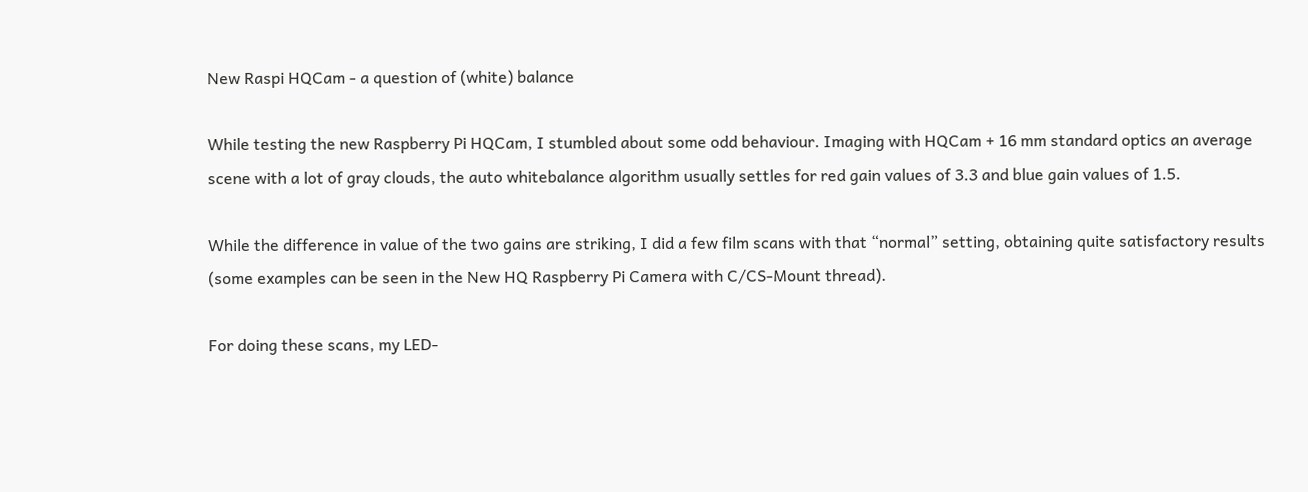New Raspi HQCam - a question of (white) balance

While testing the new Raspberry Pi HQCam, I stumbled about some odd behaviour. Imaging with HQCam + 16 mm standard optics an average scene with a lot of gray clouds, the auto whitebalance algorithm usually settles for red gain values of 3.3 and blue gain values of 1.5.

While the difference in value of the two gains are striking, I did a few film scans with that “normal” setting, obtaining quite satisfactory results (some examples can be seen in the New HQ Raspberry Pi Camera with C/CS-Mount thread).

For doing these scans, my LED-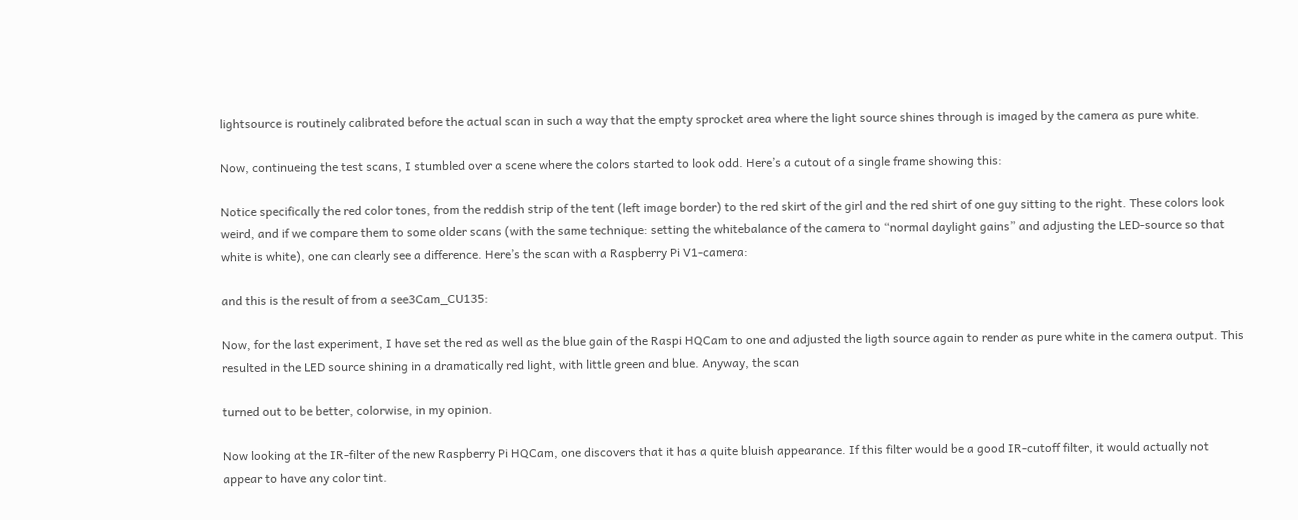lightsource is routinely calibrated before the actual scan in such a way that the empty sprocket area where the light source shines through is imaged by the camera as pure white.

Now, continueing the test scans, I stumbled over a scene where the colors started to look odd. Here’s a cutout of a single frame showing this:

Notice specifically the red color tones, from the reddish strip of the tent (left image border) to the red skirt of the girl and the red shirt of one guy sitting to the right. These colors look weird, and if we compare them to some older scans (with the same technique: setting the whitebalance of the camera to “normal daylight gains” and adjusting the LED-source so that white is white), one can clearly see a difference. Here’s the scan with a Raspberry Pi V1-camera:

and this is the result of from a see3Cam_CU135:

Now, for the last experiment, I have set the red as well as the blue gain of the Raspi HQCam to one and adjusted the ligth source again to render as pure white in the camera output. This resulted in the LED source shining in a dramatically red light, with little green and blue. Anyway, the scan

turned out to be better, colorwise, in my opinion.

Now looking at the IR-filter of the new Raspberry Pi HQCam, one discovers that it has a quite bluish appearance. If this filter would be a good IR-cutoff filter, it would actually not appear to have any color tint.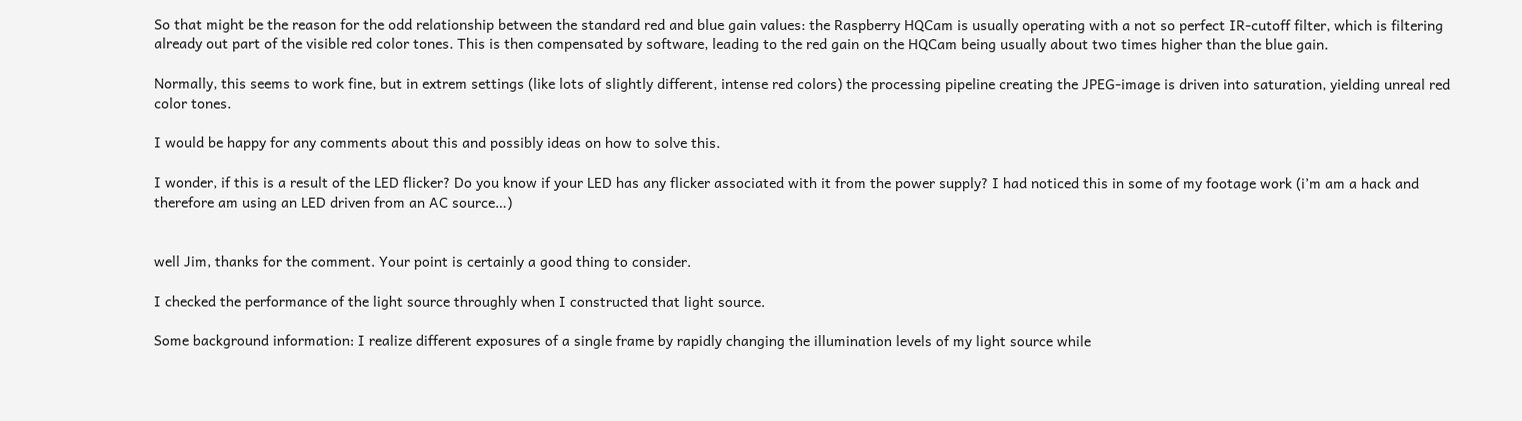So that might be the reason for the odd relationship between the standard red and blue gain values: the Raspberry HQCam is usually operating with a not so perfect IR-cutoff filter, which is filtering already out part of the visible red color tones. This is then compensated by software, leading to the red gain on the HQCam being usually about two times higher than the blue gain.

Normally, this seems to work fine, but in extrem settings (like lots of slightly different, intense red colors) the processing pipeline creating the JPEG-image is driven into saturation, yielding unreal red color tones.

I would be happy for any comments about this and possibly ideas on how to solve this.

I wonder, if this is a result of the LED flicker? Do you know if your LED has any flicker associated with it from the power supply? I had noticed this in some of my footage work (i’m am a hack and therefore am using an LED driven from an AC source…)


well Jim, thanks for the comment. Your point is certainly a good thing to consider.

I checked the performance of the light source throughly when I constructed that light source.

Some background information: I realize different exposures of a single frame by rapidly changing the illumination levels of my light source while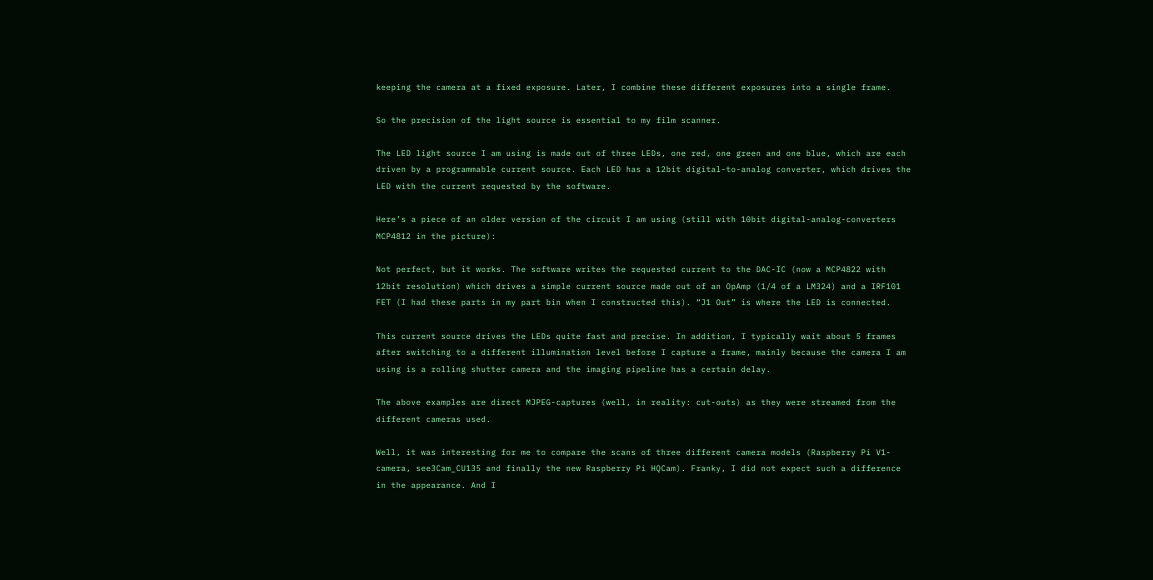keeping the camera at a fixed exposure. Later, I combine these different exposures into a single frame.

So the precision of the light source is essential to my film scanner.

The LED light source I am using is made out of three LEDs, one red, one green and one blue, which are each driven by a programmable current source. Each LED has a 12bit digital-to-analog converter, which drives the LED with the current requested by the software.

Here’s a piece of an older version of the circuit I am using (still with 10bit digital-analog-converters MCP4812 in the picture):

Not perfect, but it works. The software writes the requested current to the DAC-IC (now a MCP4822 with 12bit resolution) which drives a simple current source made out of an OpAmp (1/4 of a LM324) and a IRF101 FET (I had these parts in my part bin when I constructed this). “J1 Out” is where the LED is connected.

This current source drives the LEDs quite fast and precise. In addition, I typically wait about 5 frames after switching to a different illumination level before I capture a frame, mainly because the camera I am using is a rolling shutter camera and the imaging pipeline has a certain delay.

The above examples are direct MJPEG-captures (well, in reality: cut-outs) as they were streamed from the different cameras used.

Well, it was interesting for me to compare the scans of three different camera models (Raspberry Pi V1-camera, see3Cam_CU135 and finally the new Raspberry Pi HQCam). Franky, I did not expect such a difference in the appearance. And I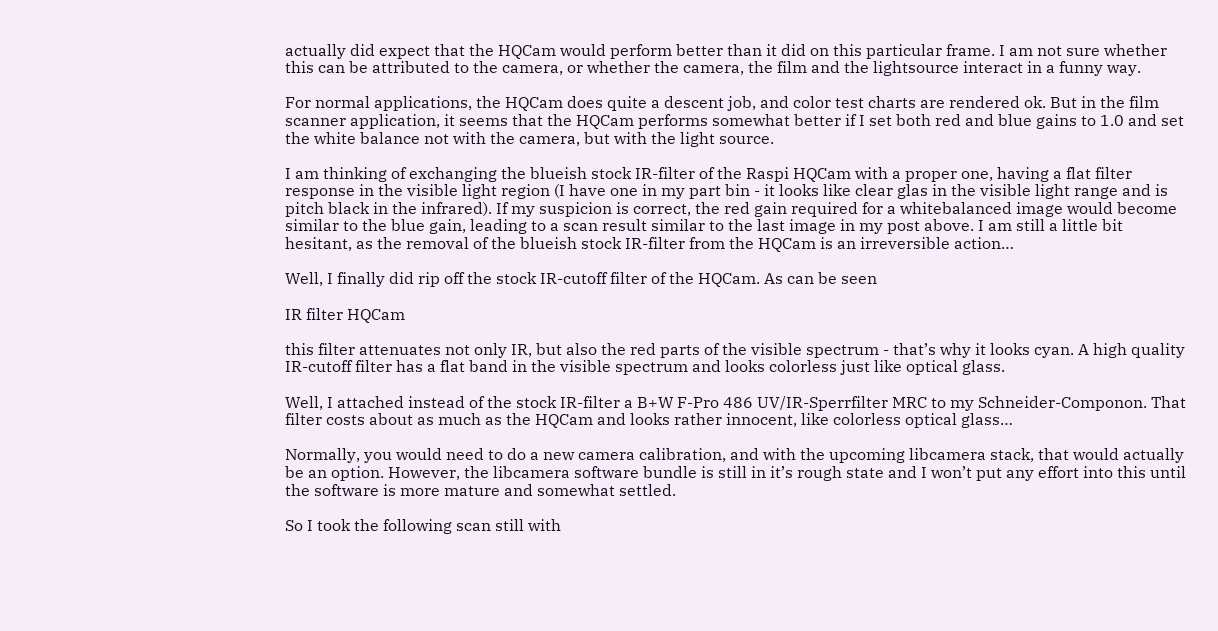actually did expect that the HQCam would perform better than it did on this particular frame. I am not sure whether this can be attributed to the camera, or whether the camera, the film and the lightsource interact in a funny way.

For normal applications, the HQCam does quite a descent job, and color test charts are rendered ok. But in the film scanner application, it seems that the HQCam performs somewhat better if I set both red and blue gains to 1.0 and set the white balance not with the camera, but with the light source.

I am thinking of exchanging the blueish stock IR-filter of the Raspi HQCam with a proper one, having a flat filter response in the visible light region (I have one in my part bin - it looks like clear glas in the visible light range and is pitch black in the infrared). If my suspicion is correct, the red gain required for a whitebalanced image would become similar to the blue gain, leading to a scan result similar to the last image in my post above. I am still a little bit hesitant, as the removal of the blueish stock IR-filter from the HQCam is an irreversible action…

Well, I finally did rip off the stock IR-cutoff filter of the HQCam. As can be seen

IR filter HQCam

this filter attenuates not only IR, but also the red parts of the visible spectrum - that’s why it looks cyan. A high quality IR-cutoff filter has a flat band in the visible spectrum and looks colorless just like optical glass.

Well, I attached instead of the stock IR-filter a B+W F-Pro 486 UV/IR-Sperrfilter MRC to my Schneider-Componon. That filter costs about as much as the HQCam and looks rather innocent, like colorless optical glass…

Normally, you would need to do a new camera calibration, and with the upcoming libcamera stack, that would actually be an option. However, the libcamera software bundle is still in it’s rough state and I won’t put any effort into this until the software is more mature and somewhat settled.

So I took the following scan still with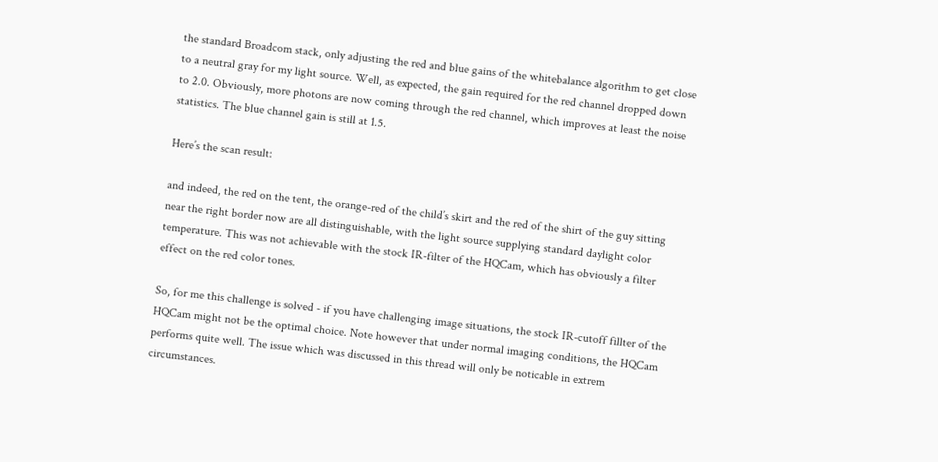the standard Broadcom stack, only adjusting the red and blue gains of the whitebalance algorithm to get close to a neutral gray for my light source. Well, as expected, the gain required for the red channel dropped down to 2.0. Obviously, more photons are now coming through the red channel, which improves at least the noise statistics. The blue channel gain is still at 1.5.

Here’s the scan result:

and indeed, the red on the tent, the orange-red of the child’s skirt and the red of the shirt of the guy sitting near the right border now are all distinguishable, with the light source supplying standard daylight color temperature. This was not achievable with the stock IR-filter of the HQCam, which has obviously a filter effect on the red color tones.

So, for me this challenge is solved - if you have challenging image situations, the stock IR-cutoff fillter of the HQCam might not be the optimal choice. Note however that under normal imaging conditions, the HQCam performs quite well. The issue which was discussed in this thread will only be noticable in extrem circumstances.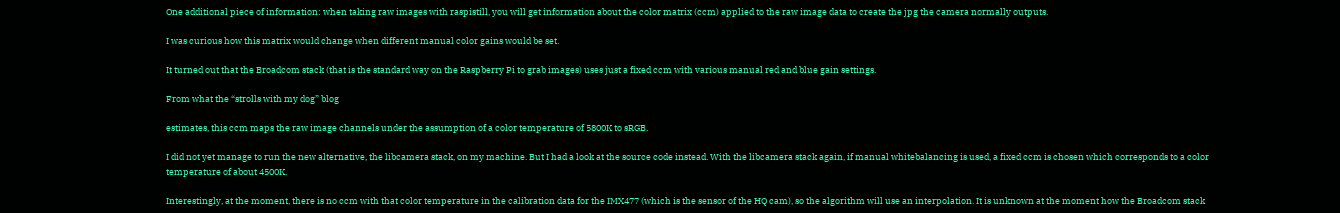One additional piece of information: when taking raw images with raspistill, you will get information about the color matrix (ccm) applied to the raw image data to create the jpg the camera normally outputs.

I was curious how this matrix would change when different manual color gains would be set.

It turned out that the Broadcom stack (that is the standard way on the Raspberry Pi to grab images) uses just a fixed ccm with various manual red and blue gain settings.

From what the “strolls with my dog” blog

estimates, this ccm maps the raw image channels under the assumption of a color temperature of 5800K to sRGB.

I did not yet manage to run the new alternative, the libcamera stack, on my machine. But I had a look at the source code instead. With the libcamera stack again, if manual whitebalancing is used, a fixed ccm is chosen which corresponds to a color temperature of about 4500K.

Interestingly, at the moment, there is no ccm with that color temperature in the calibration data for the IMX477 (which is the sensor of the HQ cam), so the algorithm will use an interpolation. It is unknown at the moment how the Broadcom stack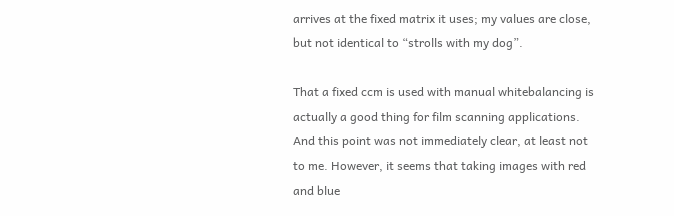arrives at the fixed matrix it uses; my values are close, but not identical to “strolls with my dog”.

That a fixed ccm is used with manual whitebalancing is actually a good thing for film scanning applications. And this point was not immediately clear, at least not to me. However, it seems that taking images with red and blue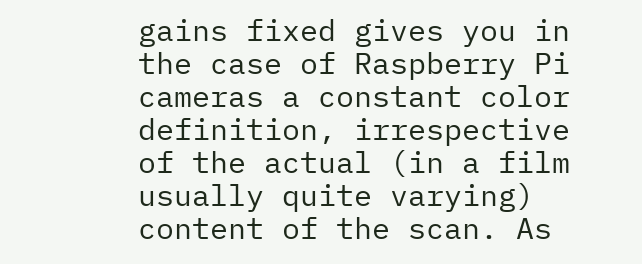gains fixed gives you in the case of Raspberry Pi cameras a constant color definition, irrespective of the actual (in a film usually quite varying) content of the scan. As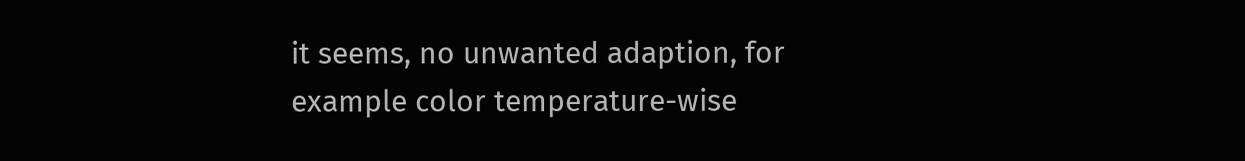it seems, no unwanted adaption, for example color temperature-wise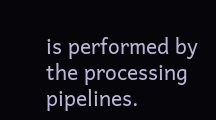is performed by the processing pipelines.